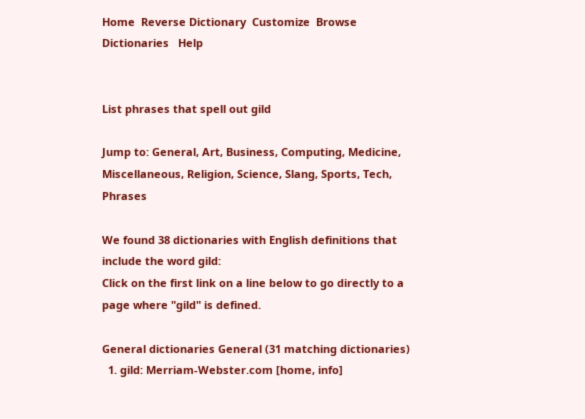Home  Reverse Dictionary  Customize  Browse Dictionaries   Help


List phrases that spell out gild

Jump to: General, Art, Business, Computing, Medicine, Miscellaneous, Religion, Science, Slang, Sports, Tech, Phrases

We found 38 dictionaries with English definitions that include the word gild:
Click on the first link on a line below to go directly to a page where "gild" is defined.

General dictionaries General (31 matching dictionaries)
  1. gild: Merriam-Webster.com [home, info]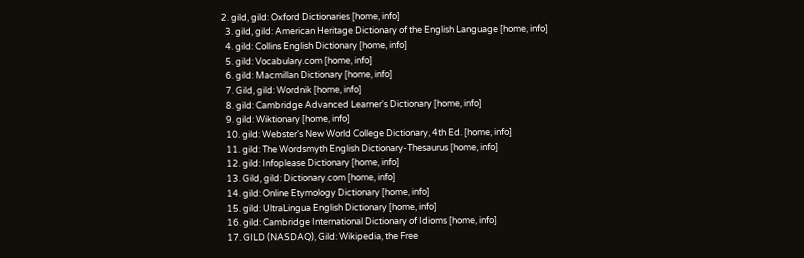2. gild, gild: Oxford Dictionaries [home, info]
  3. gild, gild: American Heritage Dictionary of the English Language [home, info]
  4. gild: Collins English Dictionary [home, info]
  5. gild: Vocabulary.com [home, info]
  6. gild: Macmillan Dictionary [home, info]
  7. Gild, gild: Wordnik [home, info]
  8. gild: Cambridge Advanced Learner's Dictionary [home, info]
  9. gild: Wiktionary [home, info]
  10. gild: Webster's New World College Dictionary, 4th Ed. [home, info]
  11. gild: The Wordsmyth English Dictionary-Thesaurus [home, info]
  12. gild: Infoplease Dictionary [home, info]
  13. Gild, gild: Dictionary.com [home, info]
  14. gild: Online Etymology Dictionary [home, info]
  15. gild: UltraLingua English Dictionary [home, info]
  16. gild: Cambridge International Dictionary of Idioms [home, info]
  17. GILD (NASDAQ), Gild: Wikipedia, the Free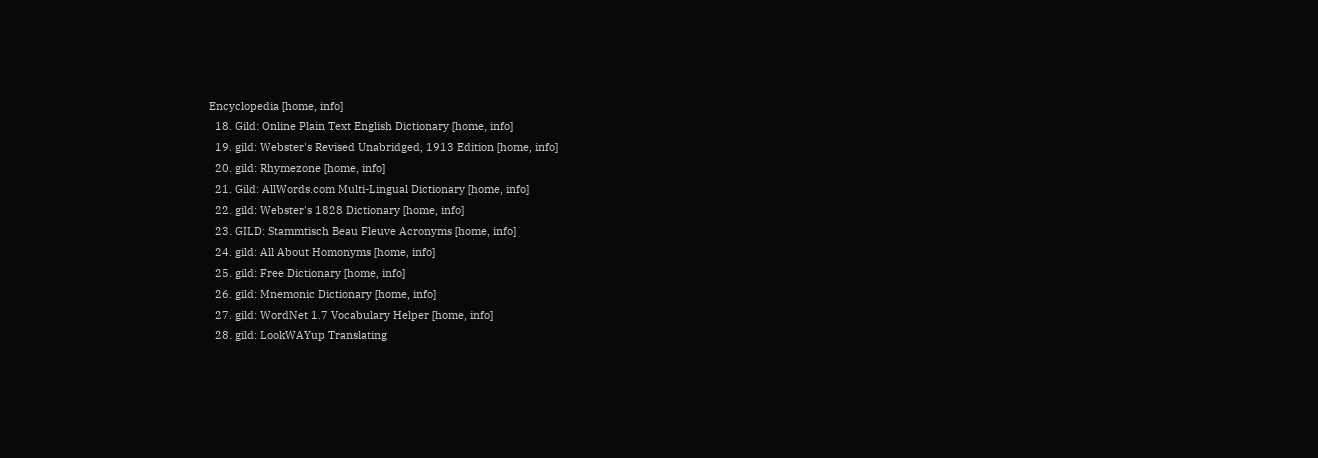Encyclopedia [home, info]
  18. Gild: Online Plain Text English Dictionary [home, info]
  19. gild: Webster's Revised Unabridged, 1913 Edition [home, info]
  20. gild: Rhymezone [home, info]
  21. Gild: AllWords.com Multi-Lingual Dictionary [home, info]
  22. gild: Webster's 1828 Dictionary [home, info]
  23. GILD: Stammtisch Beau Fleuve Acronyms [home, info]
  24. gild: All About Homonyms [home, info]
  25. gild: Free Dictionary [home, info]
  26. gild: Mnemonic Dictionary [home, info]
  27. gild: WordNet 1.7 Vocabulary Helper [home, info]
  28. gild: LookWAYup Translating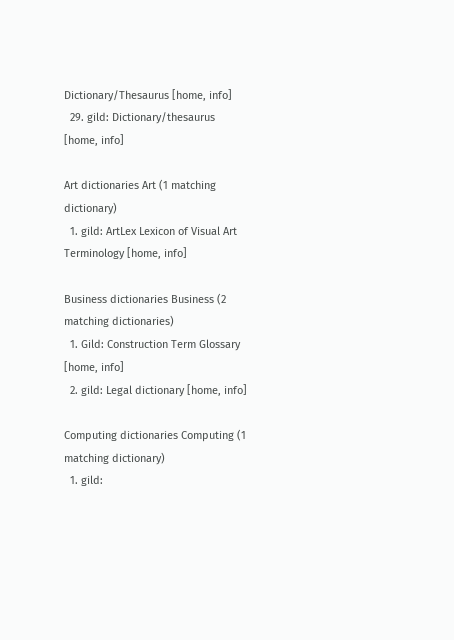Dictionary/Thesaurus [home, info]
  29. gild: Dictionary/thesaurus [home, info]

Art dictionaries Art (1 matching dictionary)
  1. gild: ArtLex Lexicon of Visual Art Terminology [home, info]

Business dictionaries Business (2 matching dictionaries)
  1. Gild: Construction Term Glossary [home, info]
  2. gild: Legal dictionary [home, info]

Computing dictionaries Computing (1 matching dictionary)
  1. gild: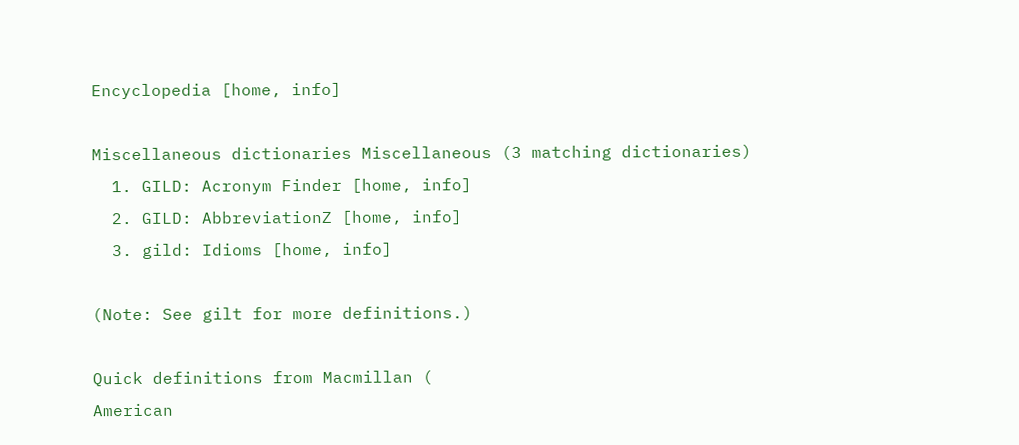Encyclopedia [home, info]

Miscellaneous dictionaries Miscellaneous (3 matching dictionaries)
  1. GILD: Acronym Finder [home, info]
  2. GILD: AbbreviationZ [home, info]
  3. gild: Idioms [home, info]

(Note: See gilt for more definitions.)

Quick definitions from Macmillan (
American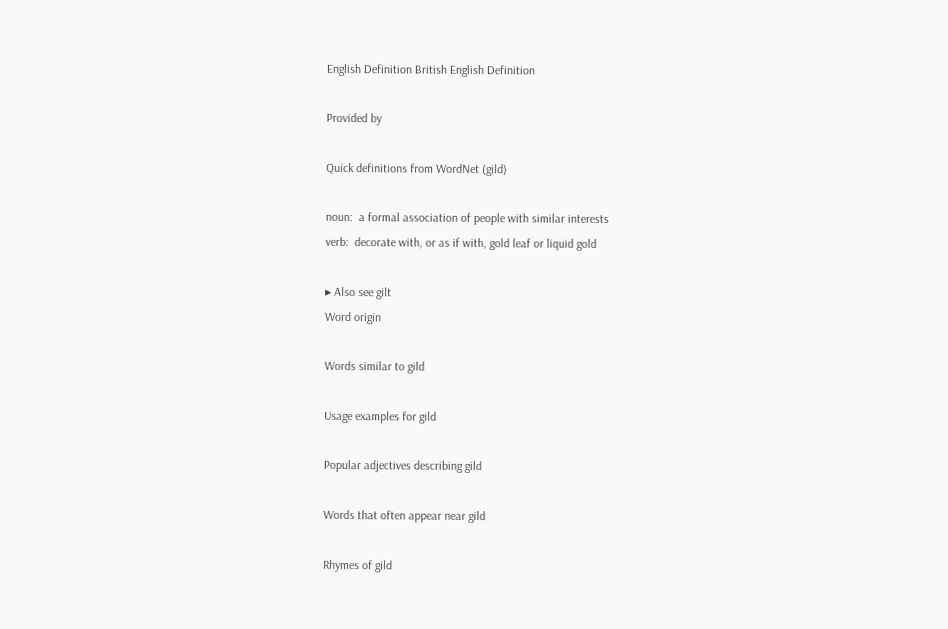English Definition British English Definition

Provided by

Quick definitions from WordNet (gild)

noun:  a formal association of people with similar interests
verb:  decorate with, or as if with, gold leaf or liquid gold

▸ Also see gilt
Word origin

Words similar to gild

Usage examples for gild

Popular adjectives describing gild

Words that often appear near gild

Rhymes of gild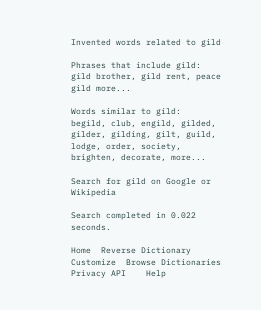Invented words related to gild

Phrases that include gild:   gild brother, gild rent, peace gild more...

Words similar to gild:   begild, club, engild, gilded, gilder, gilding, gilt, guild, lodge, order, society, brighten, decorate, more...

Search for gild on Google or Wikipedia

Search completed in 0.022 seconds.

Home  Reverse Dictionary  Customize  Browse Dictionaries  Privacy API    Help